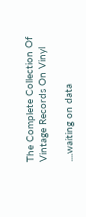The Complete Collection Of Vintage Records On Vinyl

....waiting on data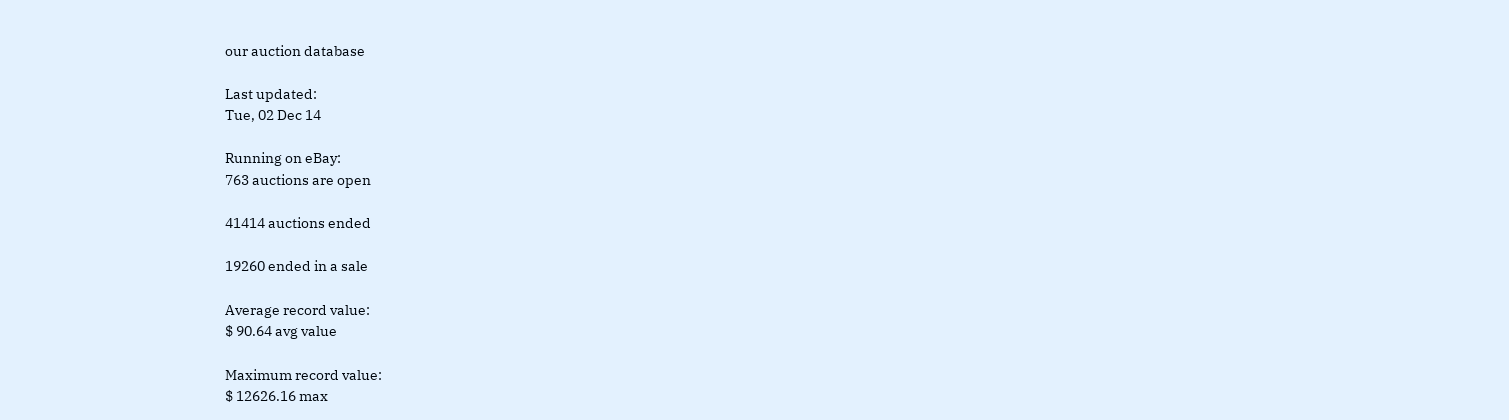our auction database

Last updated:
Tue, 02 Dec 14

Running on eBay:
763 auctions are open

41414 auctions ended

19260 ended in a sale

Average record value:
$ 90.64 avg value

Maximum record value:
$ 12626.16 max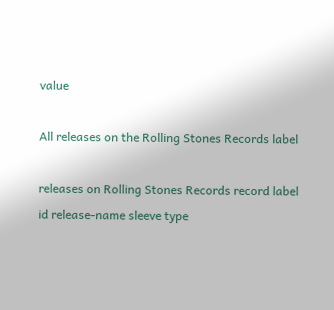value

All releases on the Rolling Stones Records label

releases on Rolling Stones Records record label
id release-name sleeve type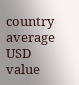country average USD value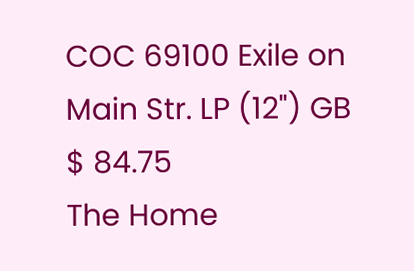COC 69100 Exile on Main Str. LP (12") GB $ 84.75
The Home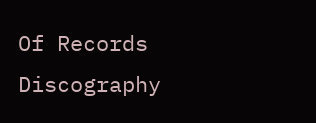Of Records Discography